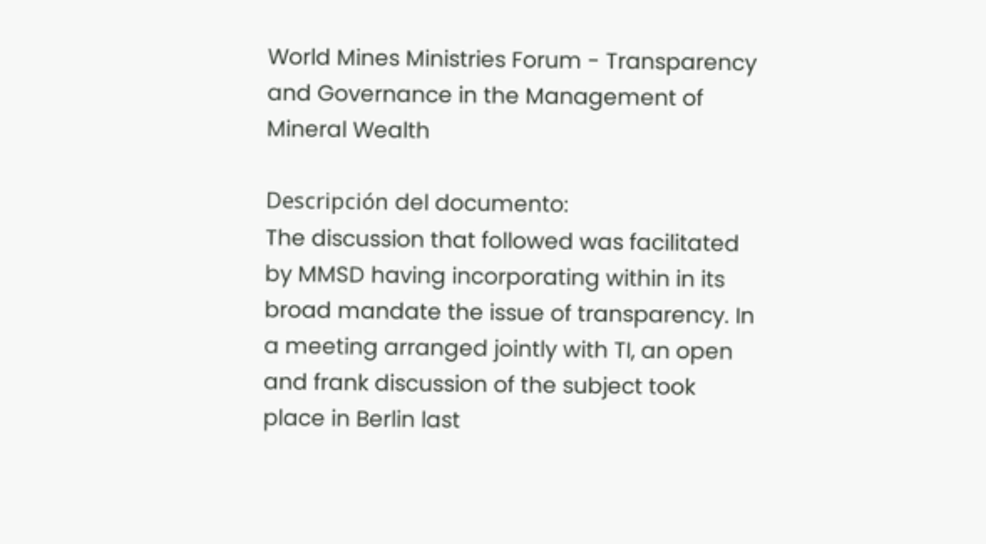World Mines Ministries Forum - Transparency and Governance in the Management of Mineral Wealth

Descripción del documento:
The discussion that followed was facilitated by MMSD having incorporating within in its broad mandate the issue of transparency. In a meeting arranged jointly with TI, an open and frank discussion of the subject took place in Berlin last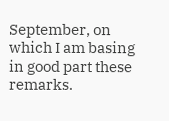September, on which I am basing in good part these remarks.